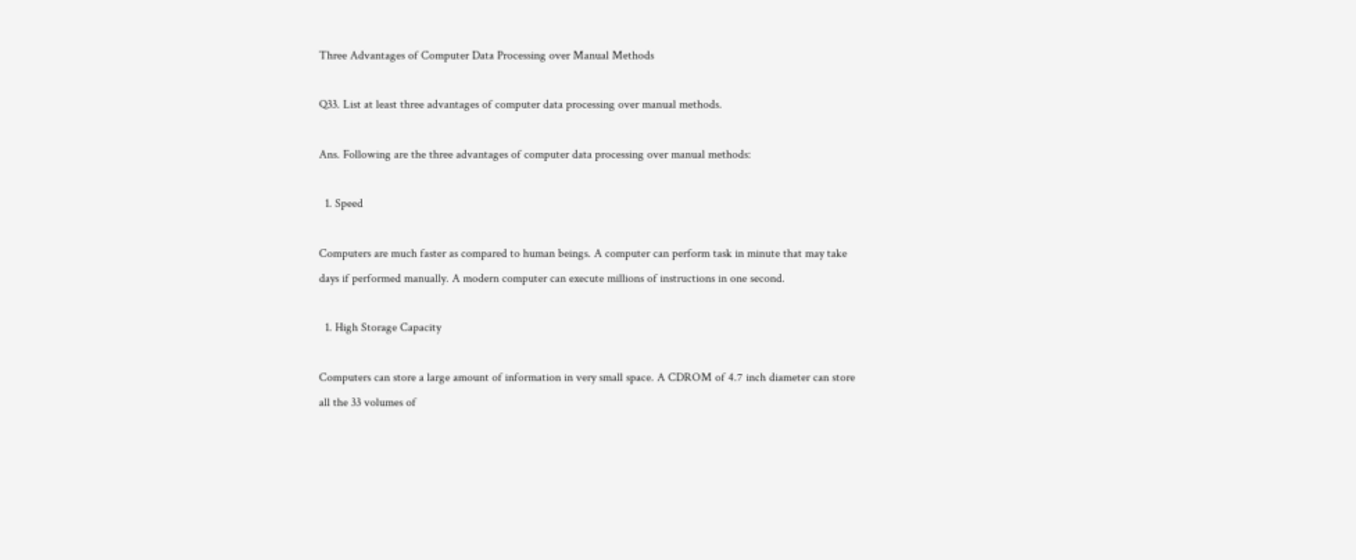Three Advantages of Computer Data Processing over Manual Methods

Q33. List at least three advantages of computer data processing over manual methods.

Ans. Following are the three advantages of computer data processing over manual methods:

  1. Speed

Computers are much faster as compared to human beings. A computer can perform task in minute that may take days if performed manually. A modern computer can execute millions of instructions in one second.

  1. High Storage Capacity

Computers can store a large amount of information in very small space. A CDROM of 4.7 inch diameter can store all the 33 volumes of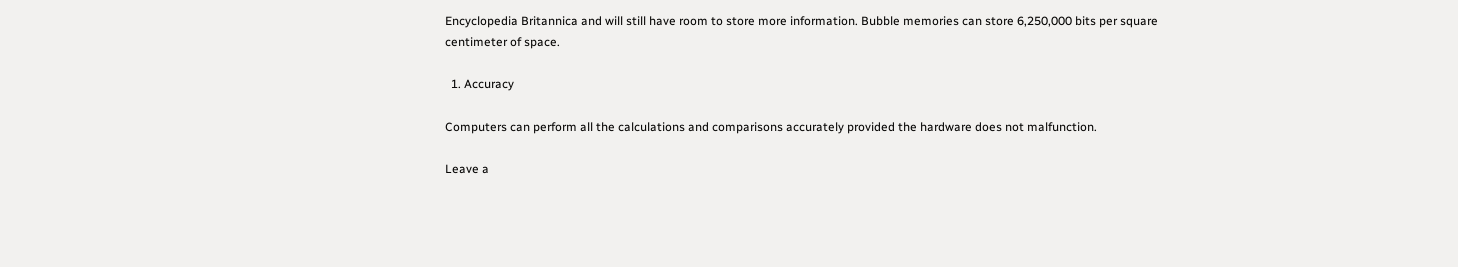Encyclopedia Britannica and will still have room to store more information. Bubble memories can store 6,250,000 bits per square centimeter of space.

  1. Accuracy

Computers can perform all the calculations and comparisons accurately provided the hardware does not malfunction.

Leave a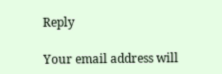Reply

Your email address will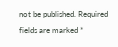not be published. Required fields are marked *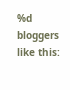%d bloggers like this: